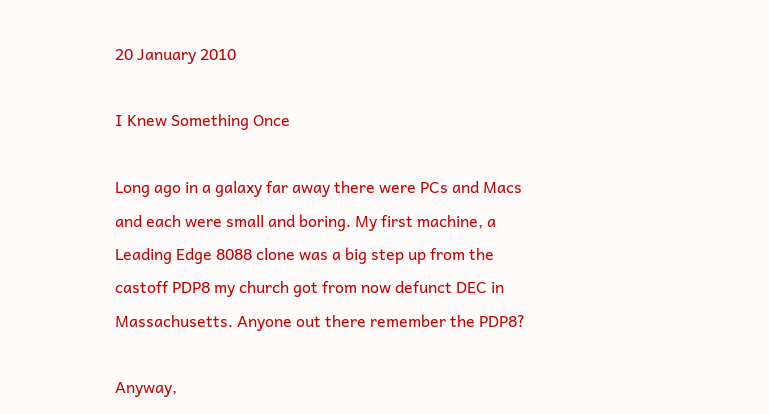20 January 2010

I Knew Something Once

Long ago in a galaxy far away there were PCs and Macs and each were small and boring. My first machine, a Leading Edge 8088 clone was a big step up from the castoff PDP8 my church got from now defunct DEC in Massachusetts. Anyone out there remember the PDP8?

Anyway,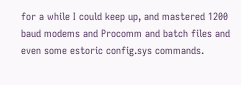for a while I could keep up, and mastered 1200 baud modems and Procomm and batch files and even some estoric config.sys commands.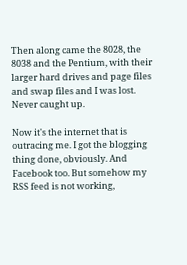Then along came the 8028, the 8038 and the Pentium, with their larger hard drives and page files and swap files and I was lost. Never caught up.

Now it's the internet that is outracing me. I got the blogging thing done, obviously. And Facebook too. But somehow my RSS feed is not working,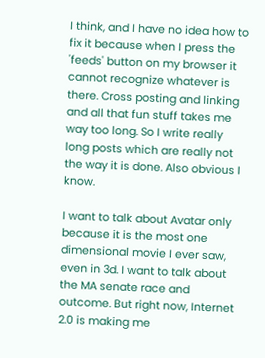I think, and I have no idea how to fix it because when I press the 'feeds' button on my browser it cannot recognize whatever is there. Cross posting and linking and all that fun stuff takes me way too long. So I write really long posts which are really not the way it is done. Also obvious I know.

I want to talk about Avatar only because it is the most one dimensional movie I ever saw, even in 3d. I want to talk about the MA senate race and outcome. But right now, Internet 2.0 is making me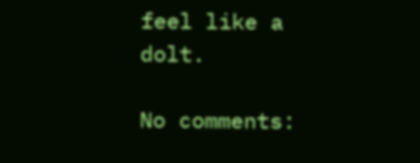feel like a dolt.

No comments: